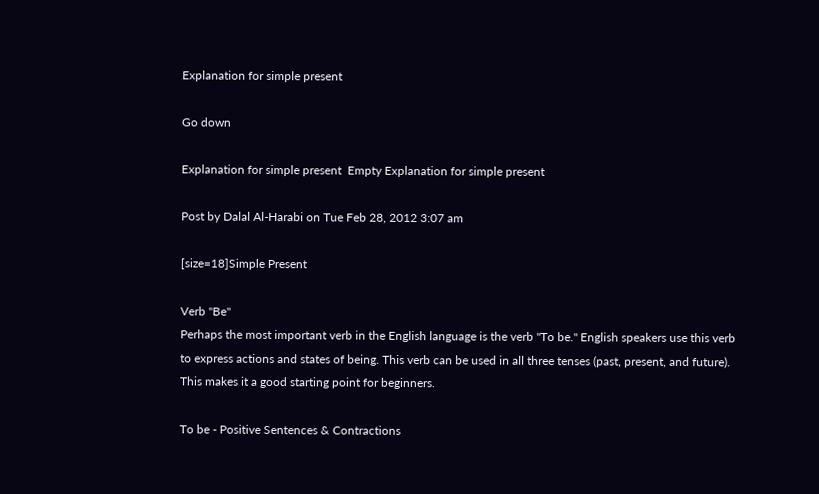Explanation for simple present

Go down

Explanation for simple present  Empty Explanation for simple present

Post by Dalal Al-Harabi on Tue Feb 28, 2012 3:07 am

[size=18]Simple Present

Verb "Be"
Perhaps the most important verb in the English language is the verb "To be." English speakers use this verb to express actions and states of being. This verb can be used in all three tenses (past, present, and future). This makes it a good starting point for beginners.

To be - Positive Sentences & Contractions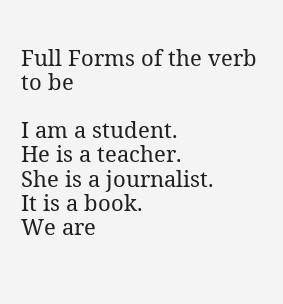Full Forms of the verb to be

I am a student.
He is a teacher.
She is a journalist.
It is a book.
We are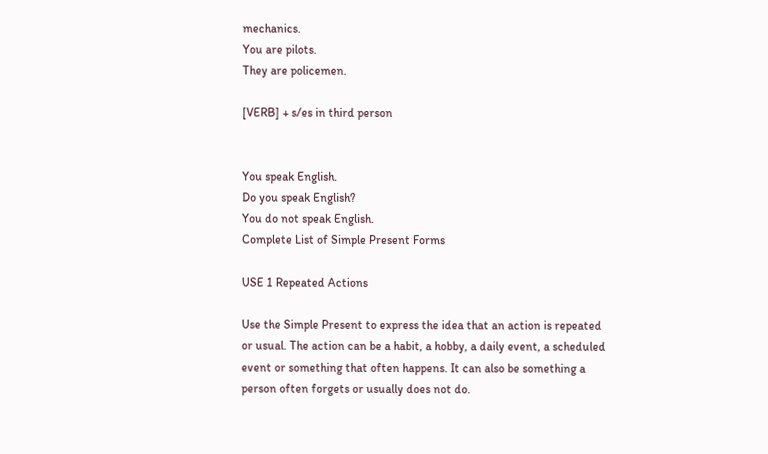mechanics.
You are pilots.
They are policemen.

[VERB] + s/es in third person


You speak English.
Do you speak English?
You do not speak English.
Complete List of Simple Present Forms

USE 1 Repeated Actions

Use the Simple Present to express the idea that an action is repeated or usual. The action can be a habit, a hobby, a daily event, a scheduled event or something that often happens. It can also be something a person often forgets or usually does not do.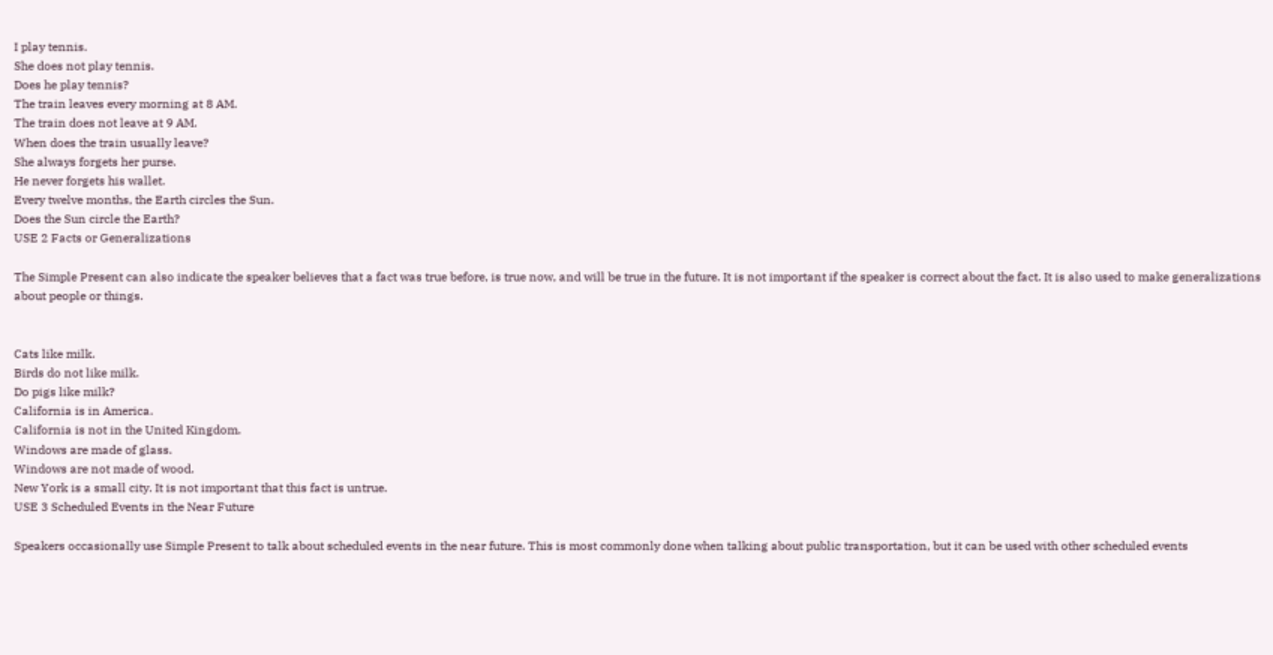I play tennis.
She does not play tennis.
Does he play tennis?
The train leaves every morning at 8 AM.
The train does not leave at 9 AM.
When does the train usually leave?
She always forgets her purse.
He never forgets his wallet.
Every twelve months, the Earth circles the Sun.
Does the Sun circle the Earth?
USE 2 Facts or Generalizations

The Simple Present can also indicate the speaker believes that a fact was true before, is true now, and will be true in the future. It is not important if the speaker is correct about the fact. It is also used to make generalizations about people or things.


Cats like milk.
Birds do not like milk.
Do pigs like milk?
California is in America.
California is not in the United Kingdom.
Windows are made of glass.
Windows are not made of wood.
New York is a small city. It is not important that this fact is untrue.
USE 3 Scheduled Events in the Near Future

Speakers occasionally use Simple Present to talk about scheduled events in the near future. This is most commonly done when talking about public transportation, but it can be used with other scheduled events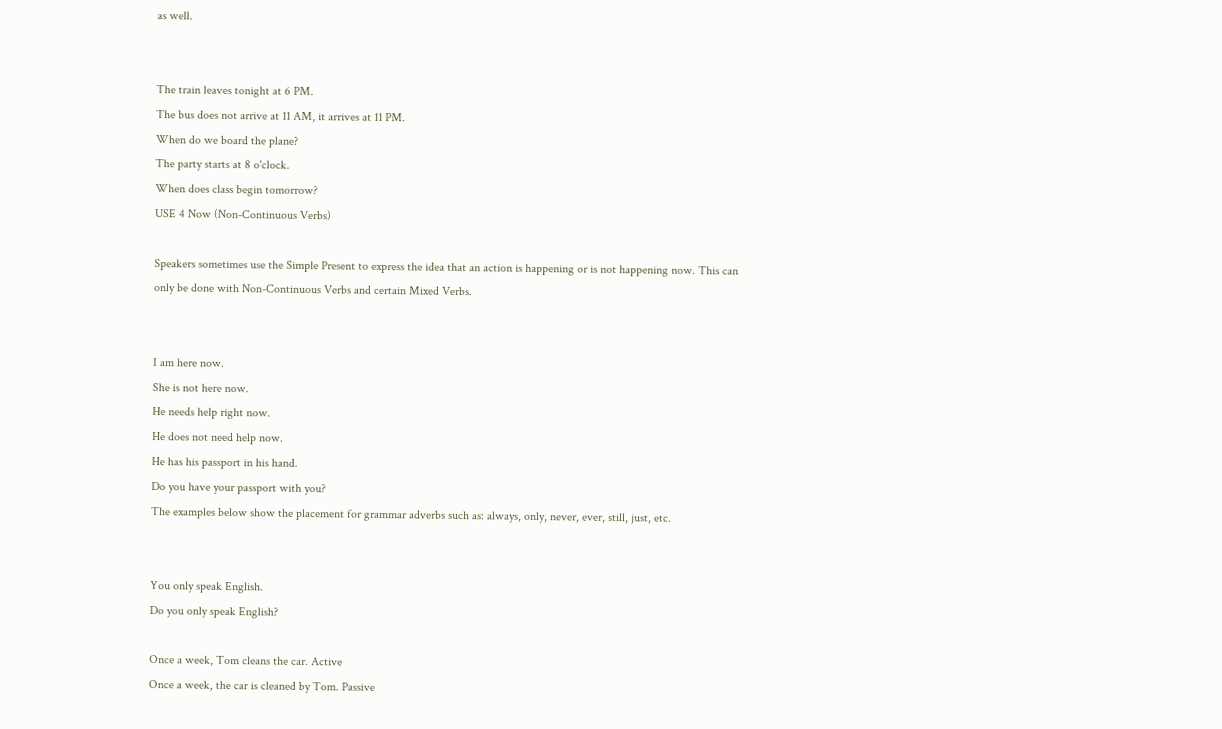as well.


The train leaves tonight at 6 PM.
The bus does not arrive at 11 AM, it arrives at 11 PM.
When do we board the plane?
The party starts at 8 o'clock.
When does class begin tomorrow?
USE 4 Now (Non-Continuous Verbs)

Speakers sometimes use the Simple Present to express the idea that an action is happening or is not happening now. This can only be done with Non-Continuous Verbs and certain Mixed Verbs.


I am here now.
She is not here now.
He needs help right now.
He does not need help now.
He has his passport in his hand.
Do you have your passport with you?
The examples below show the placement for grammar adverbs such as: always, only, never, ever, still, just, etc.


You only speak English.
Do you only speak English?

Once a week, Tom cleans the car. Active
Once a week, the car is cleaned by Tom. Passive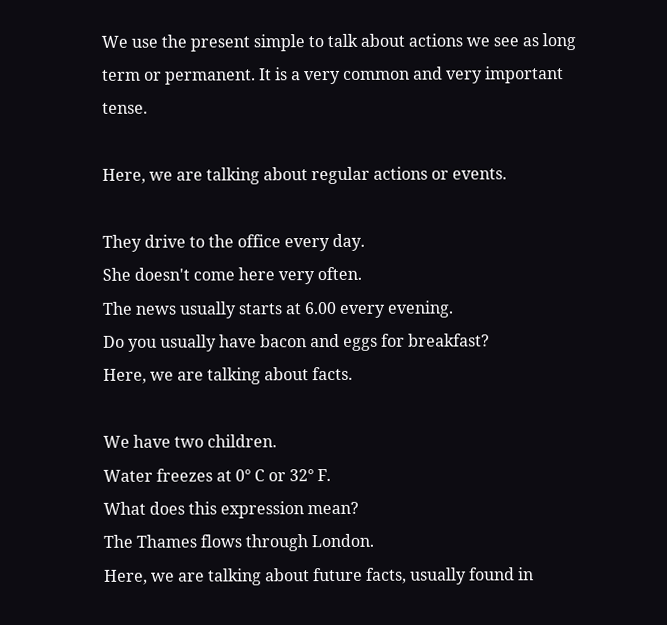We use the present simple to talk about actions we see as long term or permanent. It is a very common and very important tense.

Here, we are talking about regular actions or events.

They drive to the office every day.
She doesn't come here very often.
The news usually starts at 6.00 every evening.
Do you usually have bacon and eggs for breakfast?
Here, we are talking about facts.

We have two children.
Water freezes at 0° C or 32° F.
What does this expression mean?
The Thames flows through London.
Here, we are talking about future facts, usually found in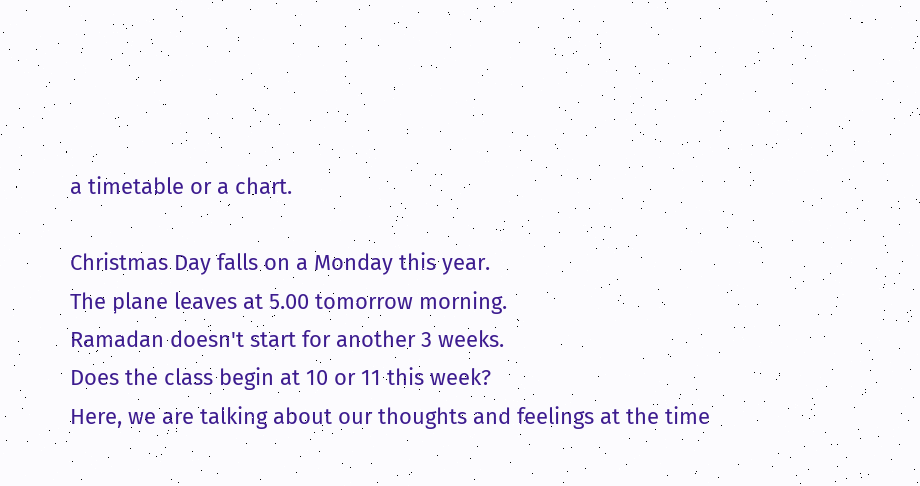a timetable or a chart.

Christmas Day falls on a Monday this year.
The plane leaves at 5.00 tomorrow morning.
Ramadan doesn't start for another 3 weeks.
Does the class begin at 10 or 11 this week?
Here, we are talking about our thoughts and feelings at the time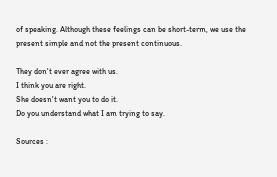of speaking. Although these feelings can be short-term, we use the present simple and not the present continuous.

They don't ever agree with us.
I think you are right.
She doesn't want you to do it.
Do you understand what I am trying to say.

Sources :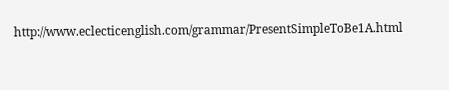http://www.eclecticenglish.com/grammar/PresentSimpleToBe1A.html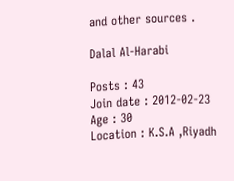and other sources .

Dalal Al-Harabi

Posts : 43
Join date : 2012-02-23
Age : 30
Location : K.S.A ,Riyadh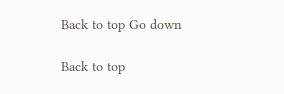Back to top Go down

Back to top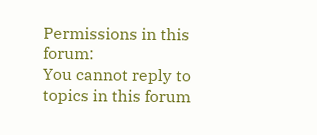Permissions in this forum:
You cannot reply to topics in this forum